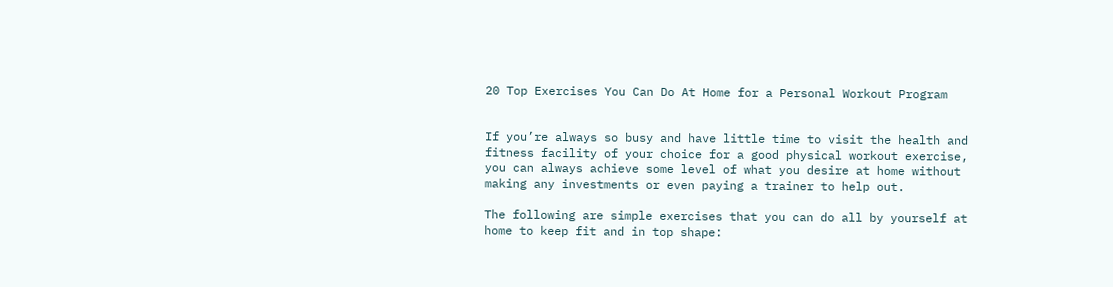20 Top Exercises You Can Do At Home for a Personal Workout Program


If you’re always so busy and have little time to visit the health and fitness facility of your choice for a good physical workout exercise, you can always achieve some level of what you desire at home without making any investments or even paying a trainer to help out.

The following are simple exercises that you can do all by yourself at home to keep fit and in top shape: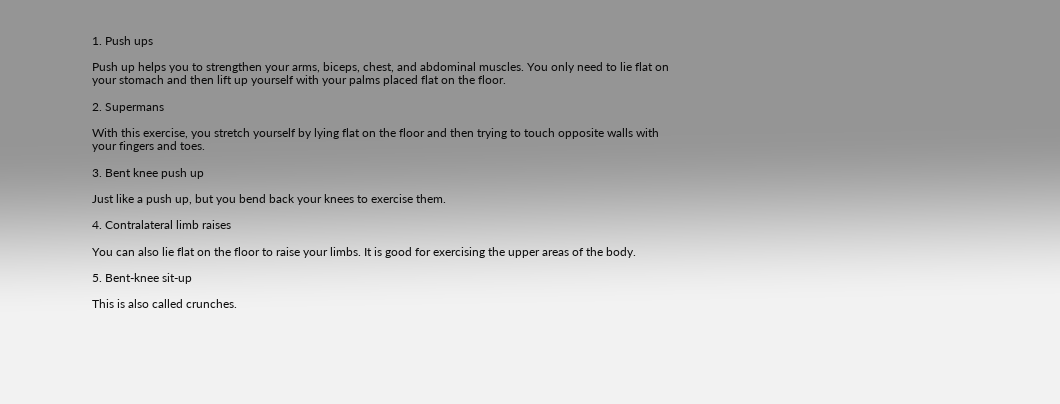1. Push ups

Push up helps you to strengthen your arms, biceps, chest, and abdominal muscles. You only need to lie flat on your stomach and then lift up yourself with your palms placed flat on the floor.

2. Supermans

With this exercise, you stretch yourself by lying flat on the floor and then trying to touch opposite walls with your fingers and toes.

3. Bent knee push up

Just like a push up, but you bend back your knees to exercise them.

4. Contralateral limb raises

You can also lie flat on the floor to raise your limbs. It is good for exercising the upper areas of the body.

5. Bent-knee sit-up

This is also called crunches.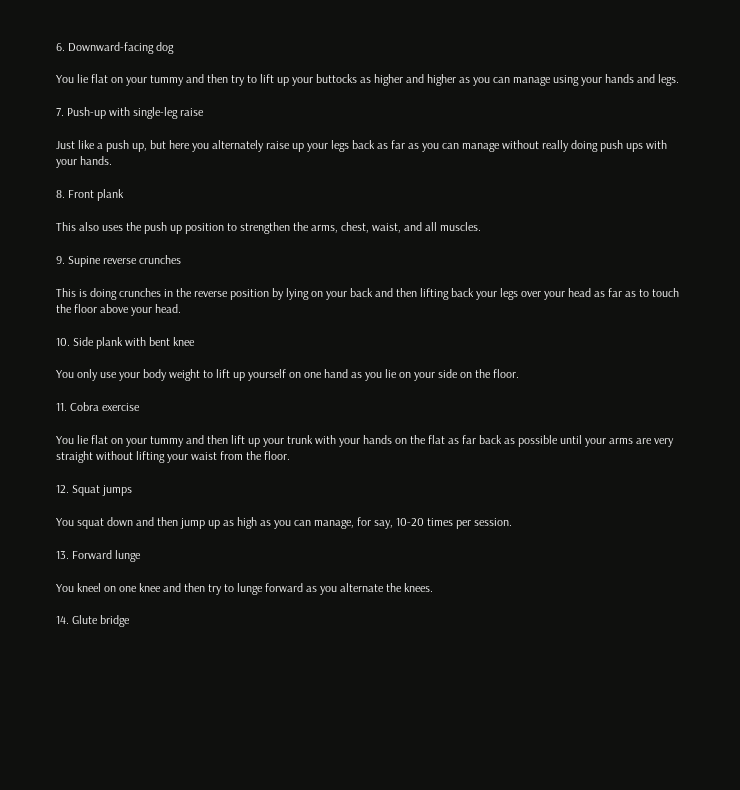6. Downward-facing dog

You lie flat on your tummy and then try to lift up your buttocks as higher and higher as you can manage using your hands and legs.

7. Push-up with single-leg raise

Just like a push up, but here you alternately raise up your legs back as far as you can manage without really doing push ups with your hands.

8. Front plank

This also uses the push up position to strengthen the arms, chest, waist, and all muscles.

9. Supine reverse crunches

This is doing crunches in the reverse position by lying on your back and then lifting back your legs over your head as far as to touch the floor above your head.

10. Side plank with bent knee

You only use your body weight to lift up yourself on one hand as you lie on your side on the floor.

11. Cobra exercise

You lie flat on your tummy and then lift up your trunk with your hands on the flat as far back as possible until your arms are very straight without lifting your waist from the floor.

12. Squat jumps

You squat down and then jump up as high as you can manage, for say, 10-20 times per session.

13. Forward lunge

You kneel on one knee and then try to lunge forward as you alternate the knees.

14. Glute bridge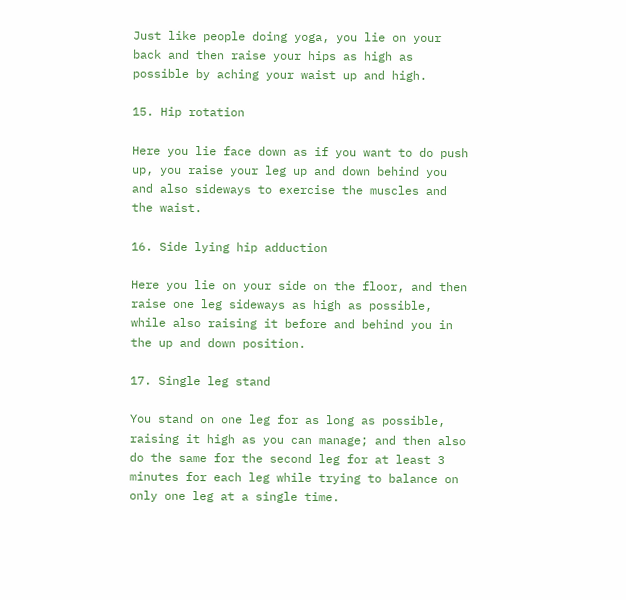Just like people doing yoga, you lie on your back and then raise your hips as high as possible by aching your waist up and high.

15. Hip rotation

Here you lie face down as if you want to do push up, you raise your leg up and down behind you and also sideways to exercise the muscles and the waist.

16. Side lying hip adduction

Here you lie on your side on the floor, and then raise one leg sideways as high as possible, while also raising it before and behind you in the up and down position.

17. Single leg stand

You stand on one leg for as long as possible, raising it high as you can manage; and then also do the same for the second leg for at least 3 minutes for each leg while trying to balance on only one leg at a single time.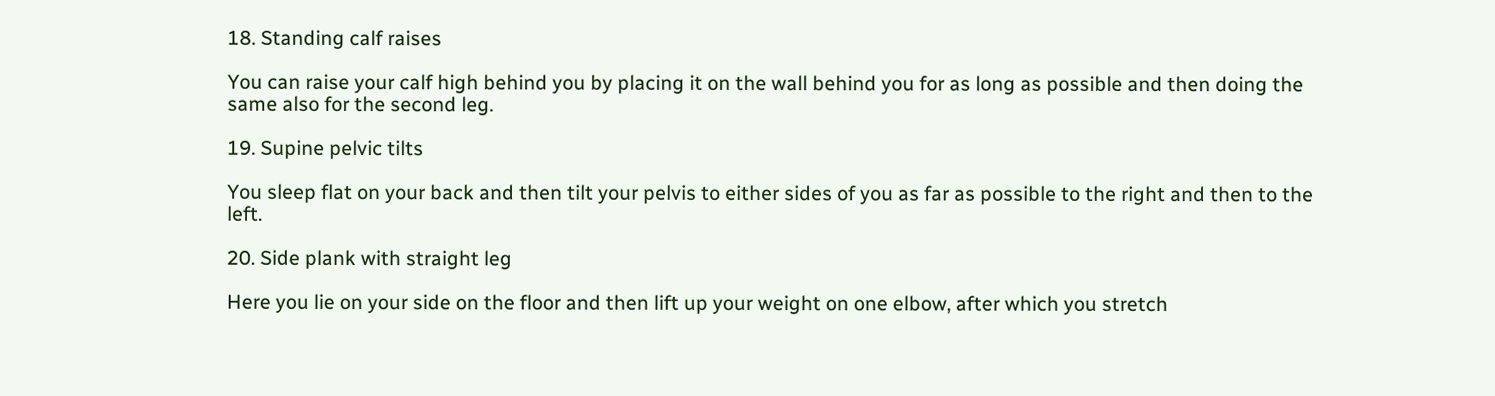18. Standing calf raises

You can raise your calf high behind you by placing it on the wall behind you for as long as possible and then doing the same also for the second leg.

19. Supine pelvic tilts

You sleep flat on your back and then tilt your pelvis to either sides of you as far as possible to the right and then to the left.

20. Side plank with straight leg

Here you lie on your side on the floor and then lift up your weight on one elbow, after which you stretch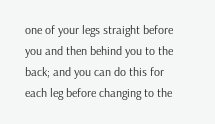one of your legs straight before you and then behind you to the back; and you can do this for each leg before changing to the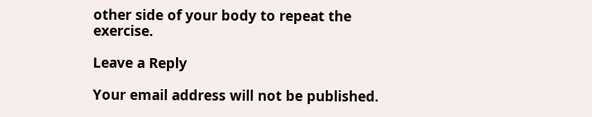other side of your body to repeat the exercise.

Leave a Reply

Your email address will not be published.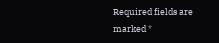Required fields are marked *